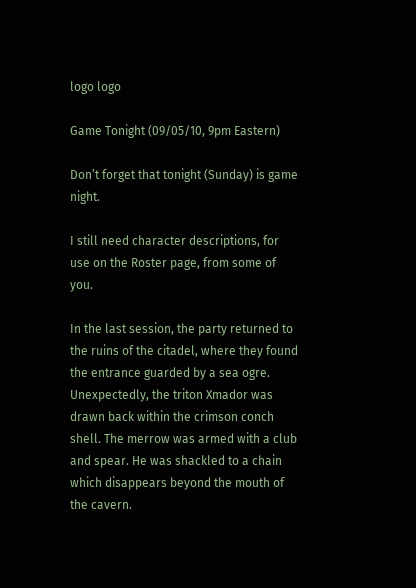logo logo

Game Tonight (09/05/10, 9pm Eastern)

Don’t forget that tonight (Sunday) is game night.

I still need character descriptions, for use on the Roster page, from some of you.

In the last session, the party returned to the ruins of the citadel, where they found the entrance guarded by a sea ogre. Unexpectedly, the triton Xmador was drawn back within the crimson conch shell. The merrow was armed with a club and spear. He was shackled to a chain which disappears beyond the mouth of the cavern.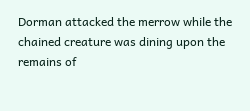Dorman attacked the merrow while the chained creature was dining upon the remains of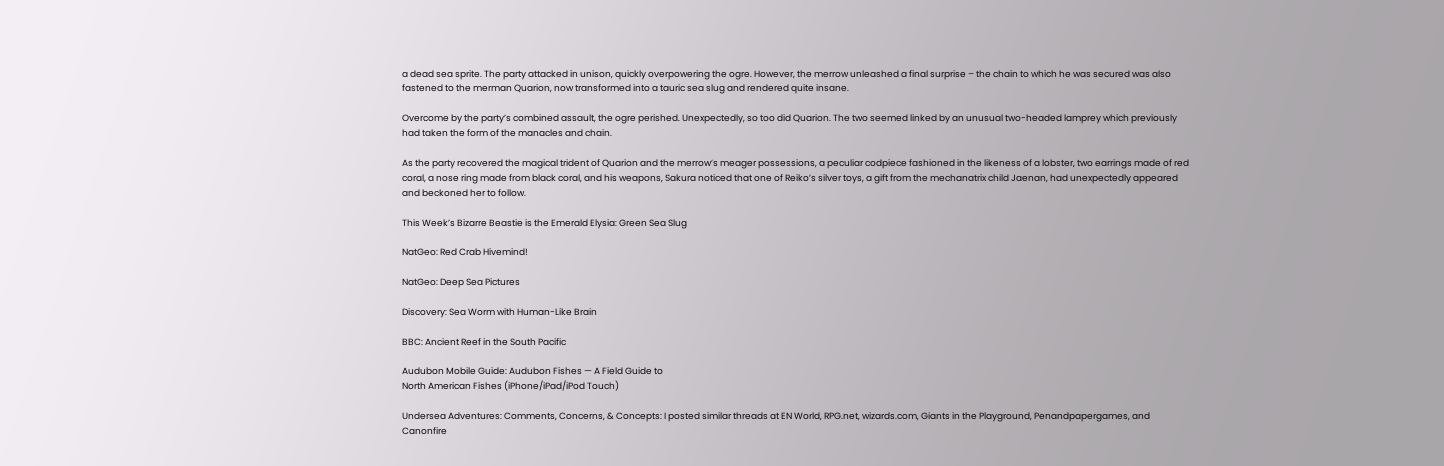a dead sea sprite. The party attacked in unison, quickly overpowering the ogre. However, the merrow unleashed a final surprise – the chain to which he was secured was also fastened to the merman Quarion, now transformed into a tauric sea slug and rendered quite insane.

Overcome by the party’s combined assault, the ogre perished. Unexpectedly, so too did Quarion. The two seemed linked by an unusual two-headed lamprey which previously had taken the form of the manacles and chain.

As the party recovered the magical trident of Quarion and the merrow’s meager possessions, a peculiar codpiece fashioned in the likeness of a lobster, two earrings made of red coral, a nose ring made from black coral, and his weapons, Sakura noticed that one of Reiko’s silver toys, a gift from the mechanatrix child Jaenan, had unexpectedly appeared and beckoned her to follow.

This Week’s Bizarre Beastie is the Emerald Elysia: Green Sea Slug

NatGeo: Red Crab Hivemind!

NatGeo: Deep Sea Pictures

Discovery: Sea Worm with Human-Like Brain

BBC: Ancient Reef in the South Pacific

Audubon Mobile Guide: Audubon Fishes — A Field Guide to
North American Fishes (iPhone/iPad/iPod Touch)

Undersea Adventures: Comments, Concerns, & Concepts: I posted similar threads at EN World, RPG.net, wizards.com, Giants in the Playground, Penandpapergames, and Canonfire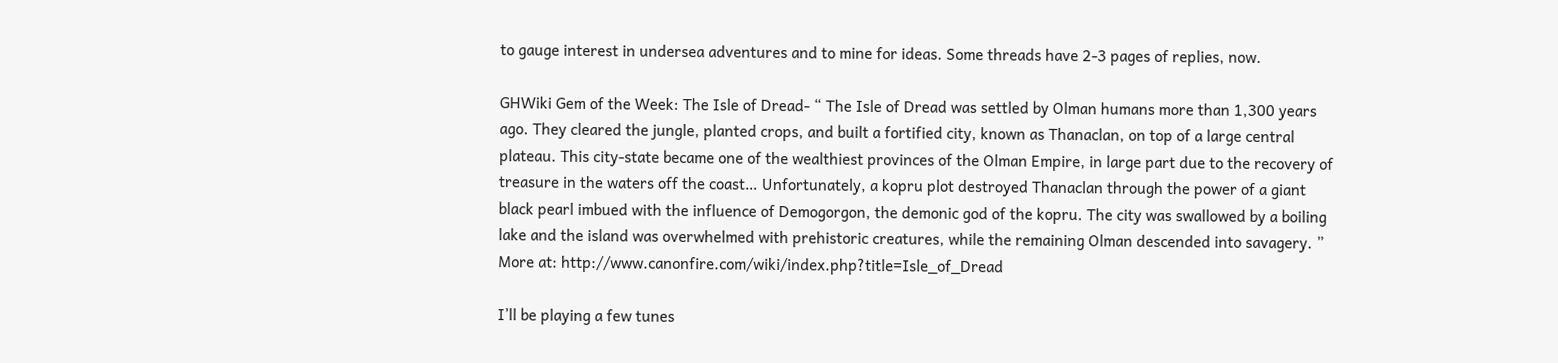to gauge interest in undersea adventures and to mine for ideas. Some threads have 2-3 pages of replies, now.

GHWiki Gem of the Week: The Isle of Dread- “ The Isle of Dread was settled by Olman humans more than 1,300 years ago. They cleared the jungle, planted crops, and built a fortified city, known as Thanaclan, on top of a large central plateau. This city-state became one of the wealthiest provinces of the Olman Empire, in large part due to the recovery of treasure in the waters off the coast… Unfortunately, a kopru plot destroyed Thanaclan through the power of a giant black pearl imbued with the influence of Demogorgon, the demonic god of the kopru. The city was swallowed by a boiling lake and the island was overwhelmed with prehistoric creatures, while the remaining Olman descended into savagery. ”
More at: http://www.canonfire.com/wiki/index.php?title=Isle_of_Dread

I’ll be playing a few tunes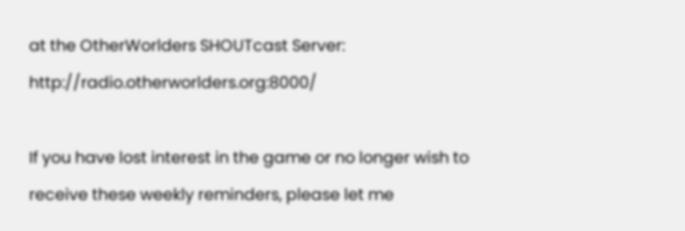at the OtherWorlders SHOUTcast Server: http://radio.otherworlders.org:8000/

If you have lost interest in the game or no longer wish to receive these weekly reminders, please let me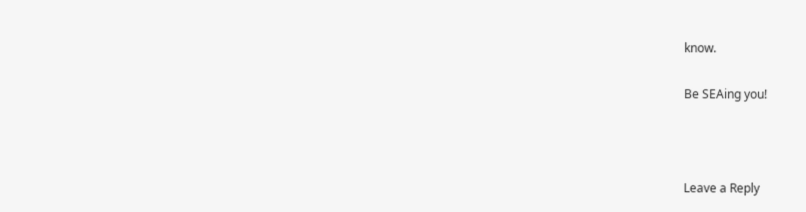know.

Be SEAing you!



Leave a Reply